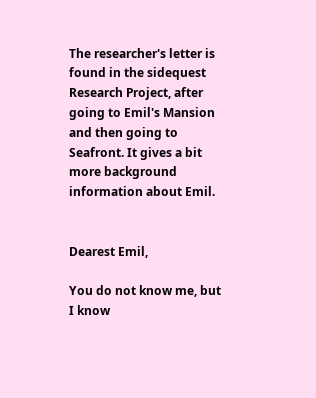The researcher's letter is found in the sidequest Research Project, after going to Emil's Mansion and then going to Seafront. It gives a bit more background information about Emil.


Dearest Emil,

You do not know me, but I know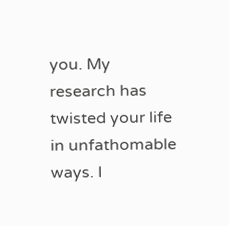you. My research has twisted your life in unfathomable ways. I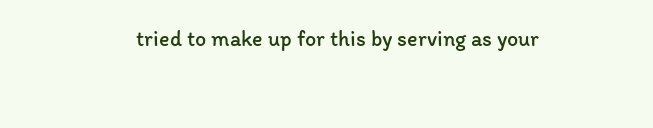tried to make up for this by serving as your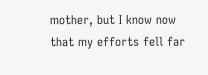mother, but I know now that my efforts fell far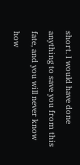short. I would have done anything to save you from this fate, and you will never know how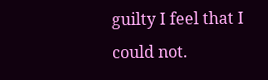guilty I feel that I could not.